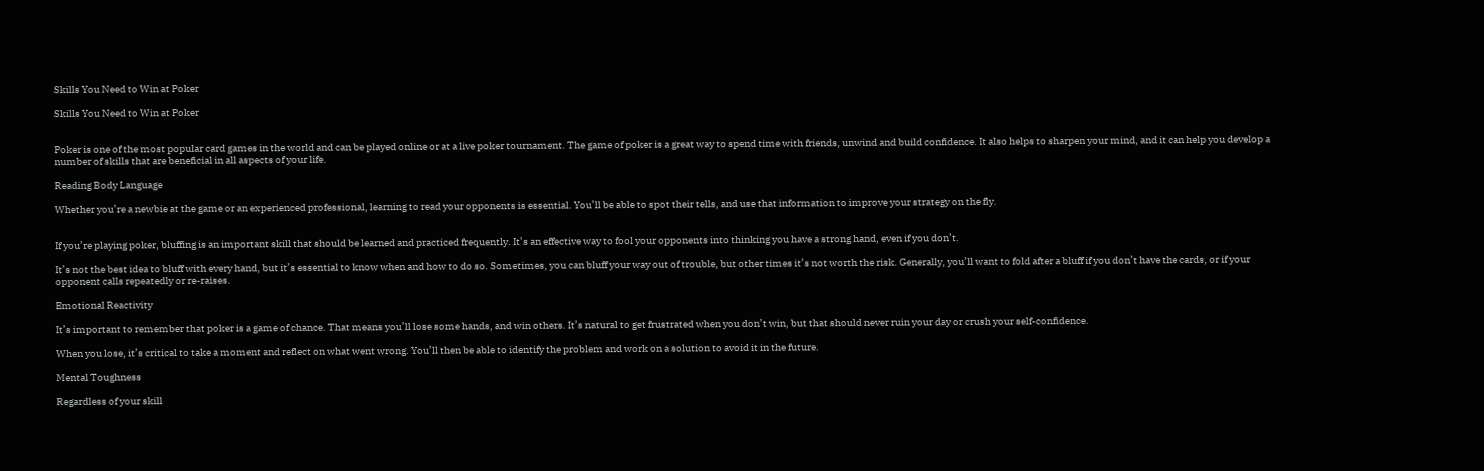Skills You Need to Win at Poker

Skills You Need to Win at Poker


Poker is one of the most popular card games in the world and can be played online or at a live poker tournament. The game of poker is a great way to spend time with friends, unwind and build confidence. It also helps to sharpen your mind, and it can help you develop a number of skills that are beneficial in all aspects of your life.

Reading Body Language

Whether you’re a newbie at the game or an experienced professional, learning to read your opponents is essential. You’ll be able to spot their tells, and use that information to improve your strategy on the fly.


If you’re playing poker, bluffing is an important skill that should be learned and practiced frequently. It’s an effective way to fool your opponents into thinking you have a strong hand, even if you don’t.

It’s not the best idea to bluff with every hand, but it’s essential to know when and how to do so. Sometimes, you can bluff your way out of trouble, but other times it’s not worth the risk. Generally, you’ll want to fold after a bluff if you don’t have the cards, or if your opponent calls repeatedly or re-raises.

Emotional Reactivity

It’s important to remember that poker is a game of chance. That means you’ll lose some hands, and win others. It’s natural to get frustrated when you don’t win, but that should never ruin your day or crush your self-confidence.

When you lose, it’s critical to take a moment and reflect on what went wrong. You’ll then be able to identify the problem and work on a solution to avoid it in the future.

Mental Toughness

Regardless of your skill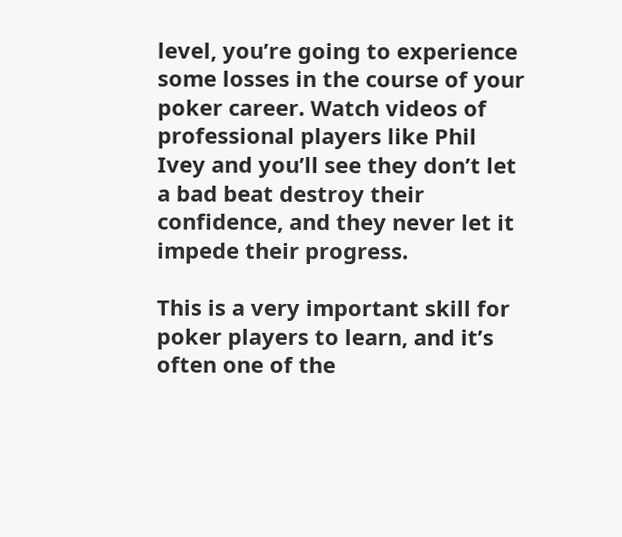level, you’re going to experience some losses in the course of your poker career. Watch videos of professional players like Phil Ivey and you’ll see they don’t let a bad beat destroy their confidence, and they never let it impede their progress.

This is a very important skill for poker players to learn, and it’s often one of the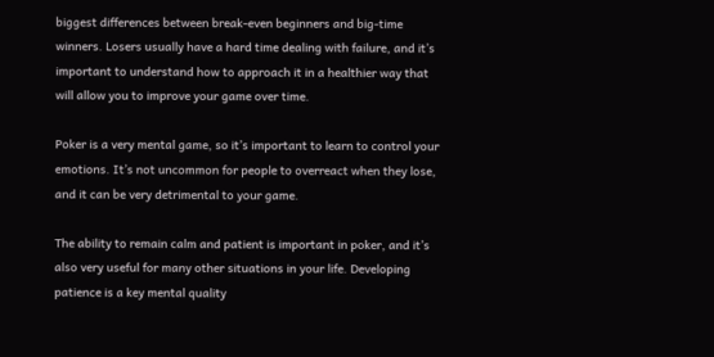biggest differences between break-even beginners and big-time winners. Losers usually have a hard time dealing with failure, and it’s important to understand how to approach it in a healthier way that will allow you to improve your game over time.

Poker is a very mental game, so it’s important to learn to control your emotions. It’s not uncommon for people to overreact when they lose, and it can be very detrimental to your game.

The ability to remain calm and patient is important in poker, and it’s also very useful for many other situations in your life. Developing patience is a key mental quality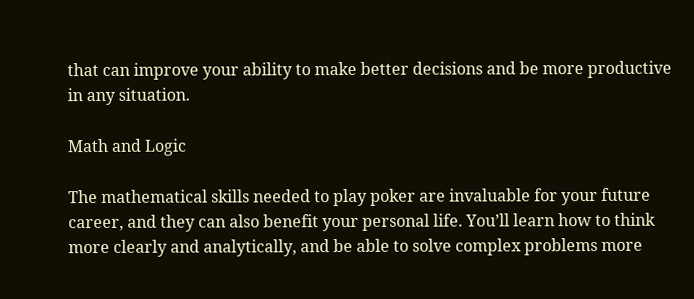that can improve your ability to make better decisions and be more productive in any situation.

Math and Logic

The mathematical skills needed to play poker are invaluable for your future career, and they can also benefit your personal life. You’ll learn how to think more clearly and analytically, and be able to solve complex problems more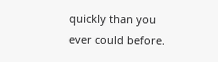quickly than you ever could before.